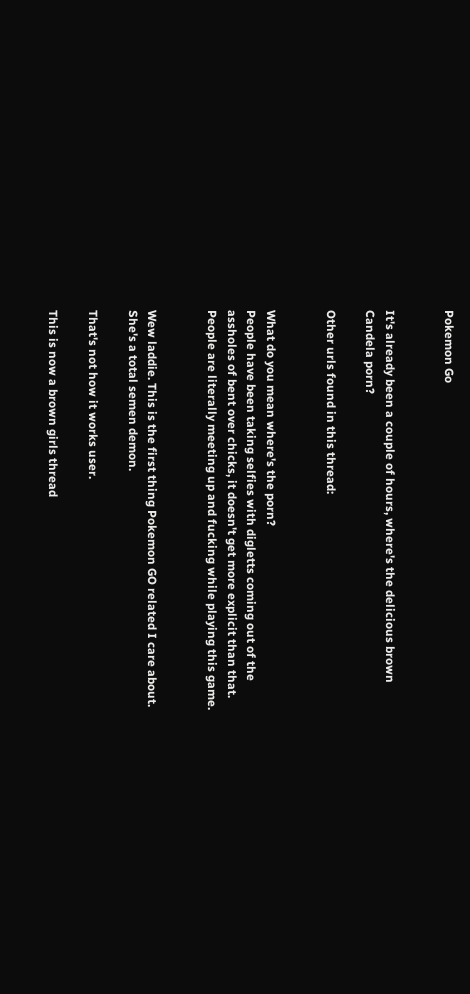Pokemon Go


It's already been a couple of hours, where's the delicious brown Candela porn?

Other urls found in this thread:


What do you mean where's the porn?
People have been taking selfies with digletts coming out of the assholes of bent over chicks, it doesn't get more explicit than that.
People are literally meeting up and fucking while playing this game.


Wew laddie. This is the first thing Pokemon GO related I care about. She's a total semen demon.

That's not how it works user.

This is now a brown girls thread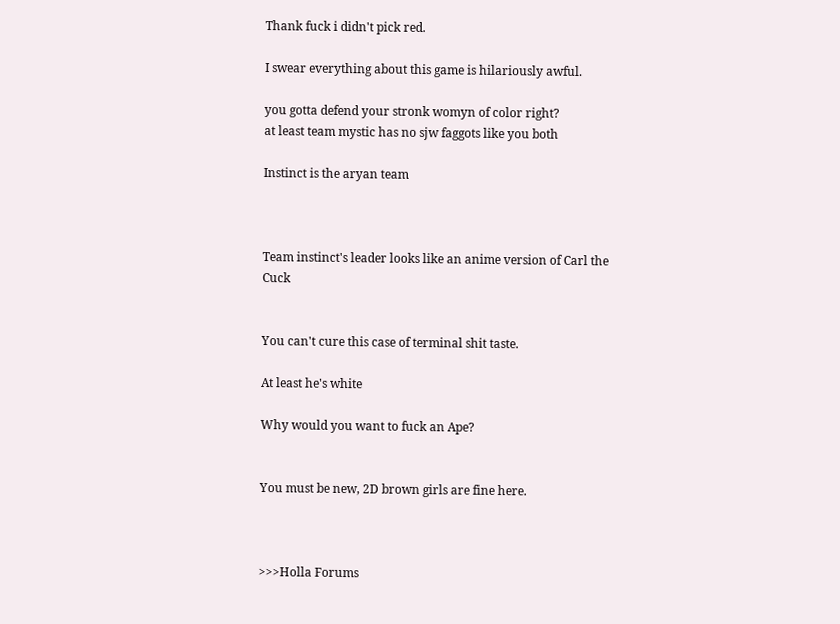Thank fuck i didn't pick red.

I swear everything about this game is hilariously awful.

you gotta defend your stronk womyn of color right?
at least team mystic has no sjw faggots like you both

Instinct is the aryan team



Team instinct's leader looks like an anime version of Carl the Cuck


You can't cure this case of terminal shit taste.

At least he's white

Why would you want to fuck an Ape?


You must be new, 2D brown girls are fine here.



>>>Holla Forums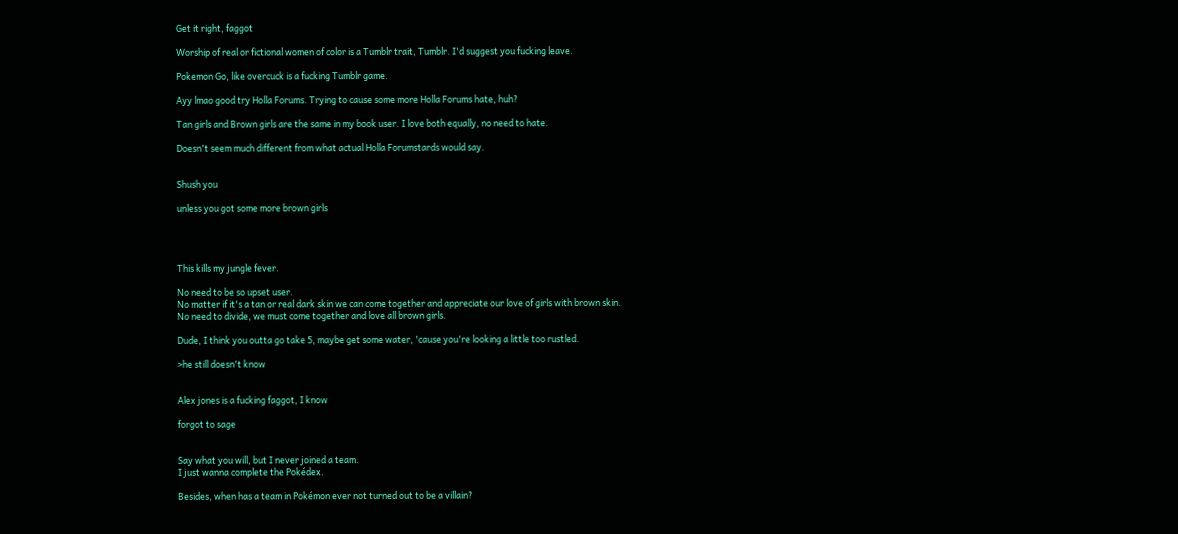Get it right, faggot

Worship of real or fictional women of color is a Tumblr trait, Tumblr. I'd suggest you fucking leave.

Pokemon Go, like overcuck is a fucking Tumblr game.

Ayy lmao good try Holla Forums. Trying to cause some more Holla Forums hate, huh?

Tan girls and Brown girls are the same in my book user. I love both equally, no need to hate.

Doesn't seem much different from what actual Holla Forumstards would say.


Shush you

unless you got some more brown girls




This kills my jungle fever.

No need to be so upset user.
No matter if it's a tan or real dark skin we can come together and appreciate our love of girls with brown skin.
No need to divide, we must come together and love all brown girls.

Dude, I think you outta go take 5, maybe get some water, 'cause you're looking a little too rustled.

>he still doesn't know


Alex jones is a fucking faggot, I know

forgot to sage


Say what you will, but I never joined a team.
I just wanna complete the Pokédex.

Besides, when has a team in Pokémon ever not turned out to be a villain?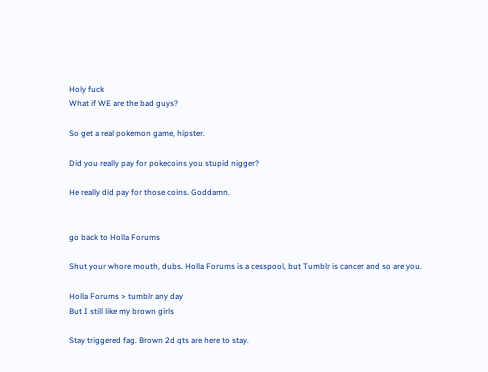Holy fuck
What if WE are the bad guys?

So get a real pokemon game, hipster.

Did you really pay for pokecoins you stupid nigger?

He really did pay for those coins. Goddamn.


go back to Holla Forums

Shut your whore mouth, dubs. Holla Forums is a cesspool, but Tumblr is cancer and so are you.

Holla Forums > tumblr any day
But I still like my brown girls

Stay triggered fag. Brown 2d qts are here to stay.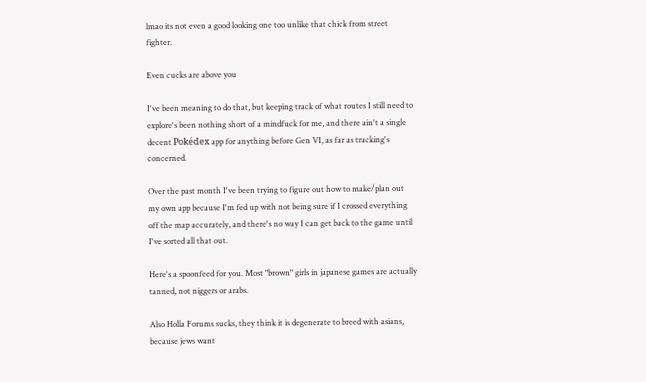lmao its not even a good looking one too unlike that chick from street fighter.

Even cucks are above you

I've been meaning to do that, but keeping track of what routes I still need to explore's been nothing short of a mindfuck for me, and there ain't a single decent Pokédex app for anything before Gen VI, as far as tracking's concerned.

Over the past month I've been trying to figure out how to make/plan out my own app because I'm fed up with not being sure if I crossed everything off the map accurately, and there's no way I can get back to the game until I've sorted all that out.

Here's a spoonfeed for you. Most "brown" girls in japanese games are actually tanned, not niggers or arabs.

Also Holla Forums sucks, they think it is degenerate to breed with asians, because jews want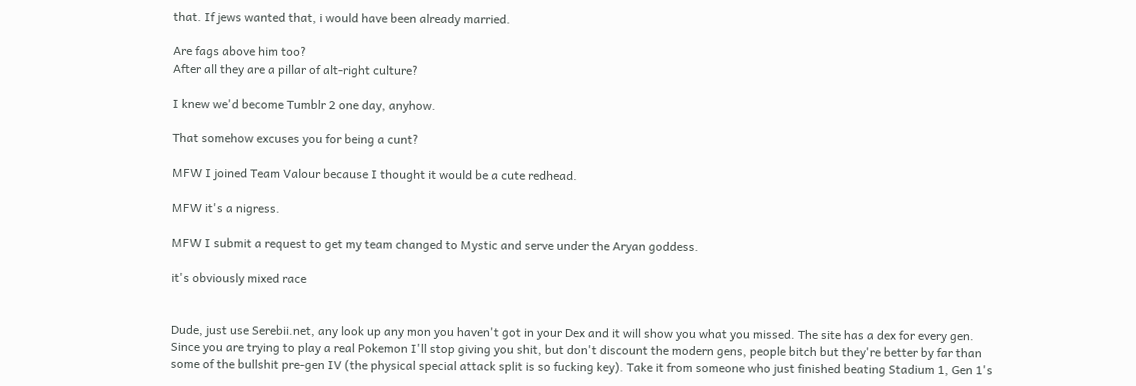that. If jews wanted that, i would have been already married.

Are fags above him too?
After all they are a pillar of alt-right culture?

I knew we'd become Tumblr 2 one day, anyhow.

That somehow excuses you for being a cunt?

MFW I joined Team Valour because I thought it would be a cute redhead.

MFW it's a nigress.

MFW I submit a request to get my team changed to Mystic and serve under the Aryan goddess.

it's obviously mixed race


Dude, just use Serebii.net, any look up any mon you haven't got in your Dex and it will show you what you missed. The site has a dex for every gen. Since you are trying to play a real Pokemon I'll stop giving you shit, but don't discount the modern gens, people bitch but they're better by far than some of the bullshit pre-gen IV (the physical special attack split is so fucking key). Take it from someone who just finished beating Stadium 1, Gen 1's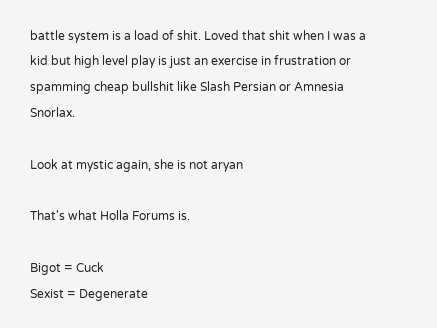battle system is a load of shit. Loved that shit when I was a kid but high level play is just an exercise in frustration or spamming cheap bullshit like Slash Persian or Amnesia Snorlax.

Look at mystic again, she is not aryan

That's what Holla Forums is.

Bigot = Cuck
Sexist = Degenerate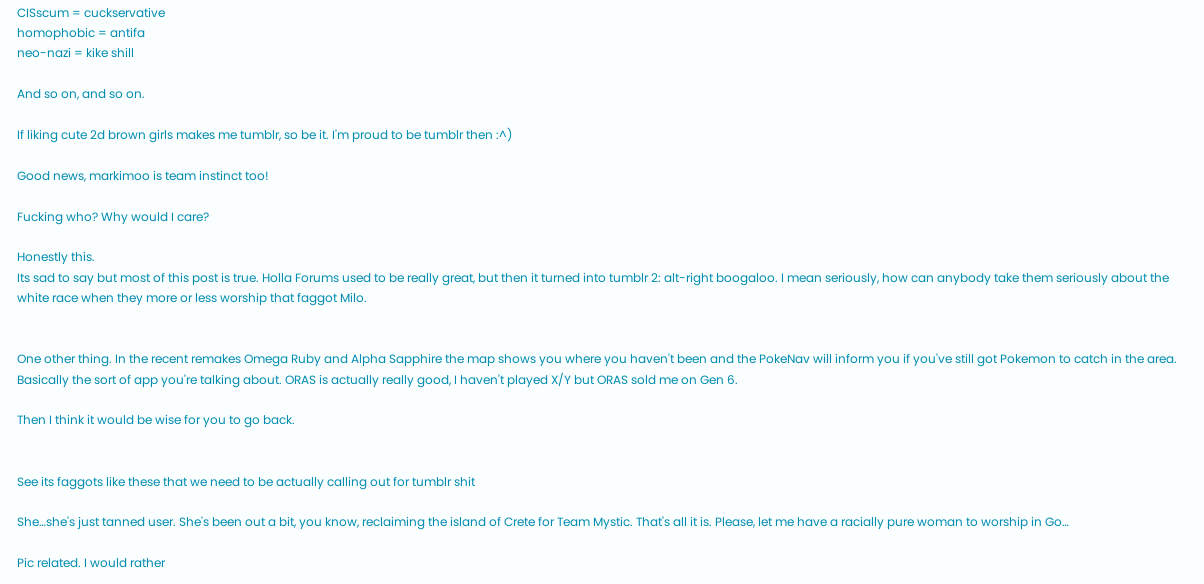CISscum = cuckservative
homophobic = antifa
neo-nazi = kike shill

And so on, and so on.

If liking cute 2d brown girls makes me tumblr, so be it. I'm proud to be tumblr then :^)

Good news, markimoo is team instinct too!

Fucking who? Why would I care?

Honestly this.
Its sad to say but most of this post is true. Holla Forums used to be really great, but then it turned into tumblr 2: alt-right boogaloo. I mean seriously, how can anybody take them seriously about the white race when they more or less worship that faggot Milo.


One other thing. In the recent remakes Omega Ruby and Alpha Sapphire the map shows you where you haven't been and the PokeNav will inform you if you've still got Pokemon to catch in the area. Basically the sort of app you're talking about. ORAS is actually really good, I haven't played X/Y but ORAS sold me on Gen 6.

Then I think it would be wise for you to go back.


See its faggots like these that we need to be actually calling out for tumblr shit

She…she's just tanned user. She's been out a bit, you know, reclaiming the island of Crete for Team Mystic. That's all it is. Please, let me have a racially pure woman to worship in Go…

Pic related. I would rather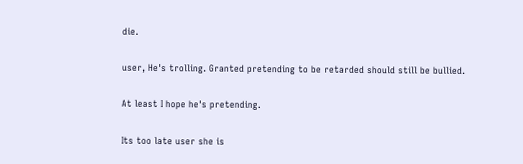die.

user, He's trolling. Granted pretending to be retarded should still be bullied.

At least I hope he's pretending.

Its too late user she is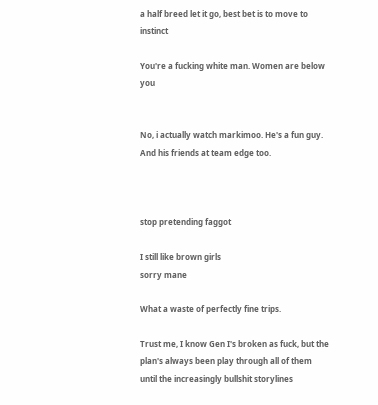a half breed let it go, best bet is to move to instinct

You're a fucking white man. Women are below you


No, i actually watch markimoo. He's a fun guy. And his friends at team edge too.



stop pretending faggot

I still like brown girls
sorry mane

What a waste of perfectly fine trips.

Trust me, I know Gen I's broken as fuck, but the plan's always been play through all of them until the increasingly bullshit storylines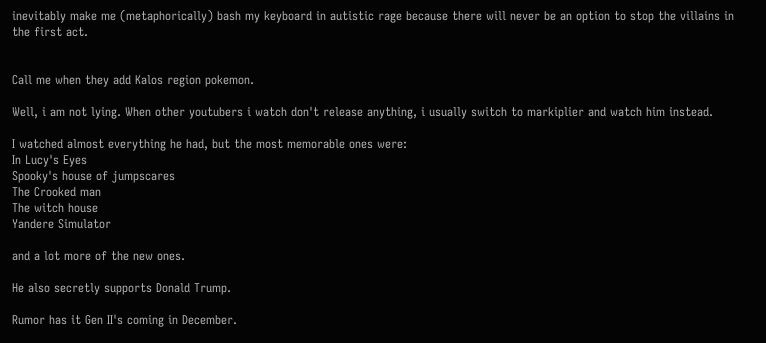inevitably make me (metaphorically) bash my keyboard in autistic rage because there will never be an option to stop the villains in the first act.


Call me when they add Kalos region pokemon.

Well, i am not lying. When other youtubers i watch don't release anything, i usually switch to markiplier and watch him instead.

I watched almost everything he had, but the most memorable ones were:
In Lucy's Eyes
Spooky's house of jumpscares
The Crooked man
The witch house
Yandere Simulator

and a lot more of the new ones.

He also secretly supports Donald Trump.

Rumor has it Gen II's coming in December.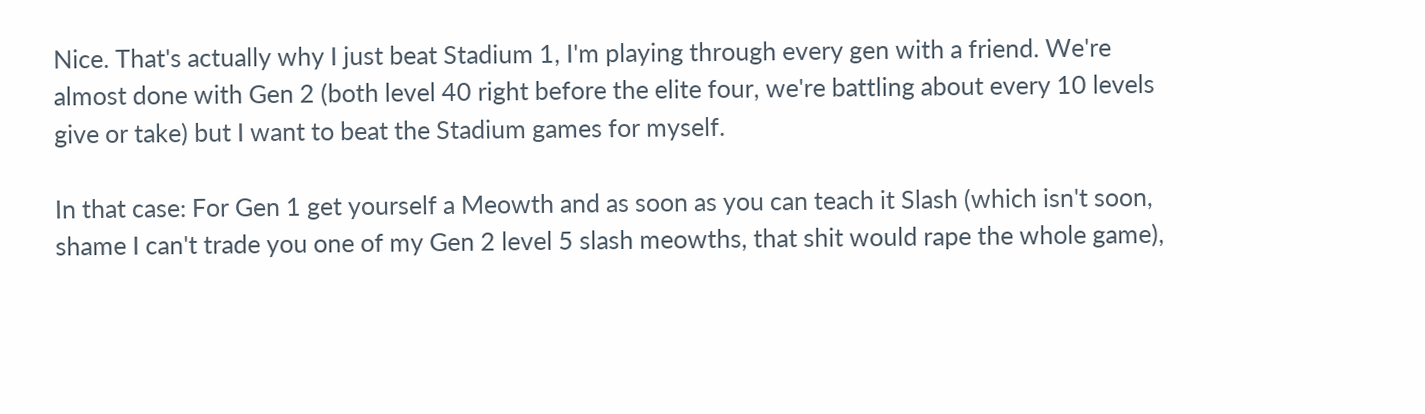Nice. That's actually why I just beat Stadium 1, I'm playing through every gen with a friend. We're almost done with Gen 2 (both level 40 right before the elite four, we're battling about every 10 levels give or take) but I want to beat the Stadium games for myself.

In that case: For Gen 1 get yourself a Meowth and as soon as you can teach it Slash (which isn't soon, shame I can't trade you one of my Gen 2 level 5 slash meowths, that shit would rape the whole game),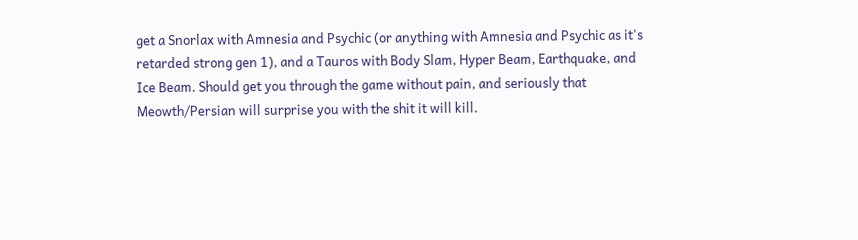get a Snorlax with Amnesia and Psychic (or anything with Amnesia and Psychic as it's retarded strong gen 1), and a Tauros with Body Slam, Hyper Beam, Earthquake, and Ice Beam. Should get you through the game without pain, and seriously that Meowth/Persian will surprise you with the shit it will kill.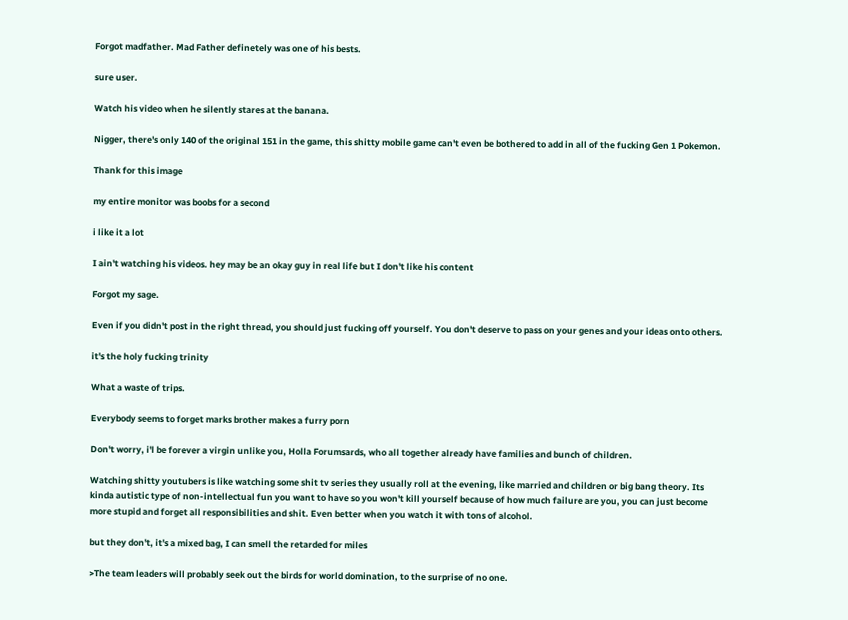Forgot madfather. Mad Father definetely was one of his bests.

sure user.

Watch his video when he silently stares at the banana.

Nigger, there's only 140 of the original 151 in the game, this shitty mobile game can't even be bothered to add in all of the fucking Gen 1 Pokemon.

Thank for this image

my entire monitor was boobs for a second

i like it a lot

I ain't watching his videos. hey may be an okay guy in real life but I don't like his content

Forgot my sage.

Even if you didn't post in the right thread, you should just fucking off yourself. You don't deserve to pass on your genes and your ideas onto others.

it's the holy fucking trinity

What a waste of trips.

Everybody seems to forget marks brother makes a furry porn

Don't worry, i'l be forever a virgin unlike you, Holla Forumsards, who all together already have families and bunch of children.

Watching shitty youtubers is like watching some shit tv series they usually roll at the evening, like married and children or big bang theory. Its kinda autistic type of non-intellectual fun you want to have so you won't kill yourself because of how much failure are you, you can just become more stupid and forget all responsibilities and shit. Even better when you watch it with tons of alcohol.

but they don't, it's a mixed bag, I can smell the retarded for miles

>The team leaders will probably seek out the birds for world domination, to the surprise of no one.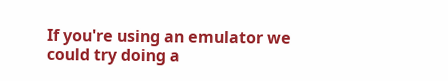If you're using an emulator we could try doing a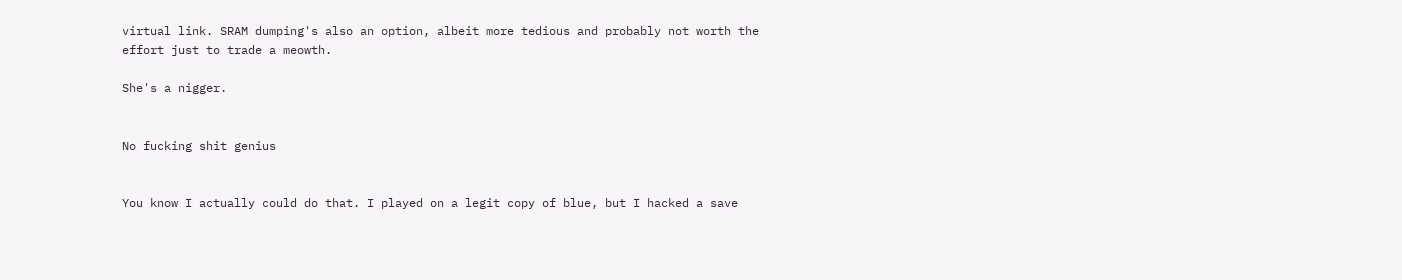virtual link. SRAM dumping's also an option, albeit more tedious and probably not worth the effort just to trade a meowth.

She's a nigger.


No fucking shit genius


You know I actually could do that. I played on a legit copy of blue, but I hacked a save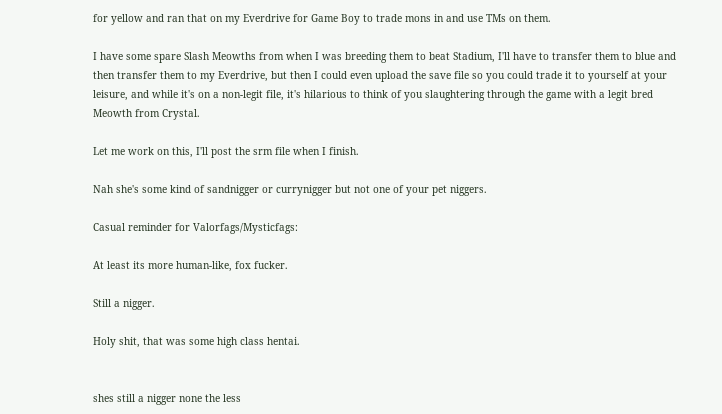for yellow and ran that on my Everdrive for Game Boy to trade mons in and use TMs on them.

I have some spare Slash Meowths from when I was breeding them to beat Stadium, I'll have to transfer them to blue and then transfer them to my Everdrive, but then I could even upload the save file so you could trade it to yourself at your leisure, and while it's on a non-legit file, it's hilarious to think of you slaughtering through the game with a legit bred Meowth from Crystal.

Let me work on this, I'll post the srm file when I finish.

Nah she's some kind of sandnigger or currynigger but not one of your pet niggers.

Casual reminder for Valorfags/Mysticfags:

At least its more human-like, fox fucker.

Still a nigger.

Holy shit, that was some high class hentai.


shes still a nigger none the less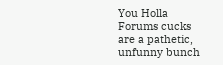You Holla Forums cucks are a pathetic, unfunny bunch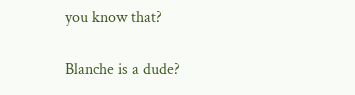you know that?

Blanche is a dude?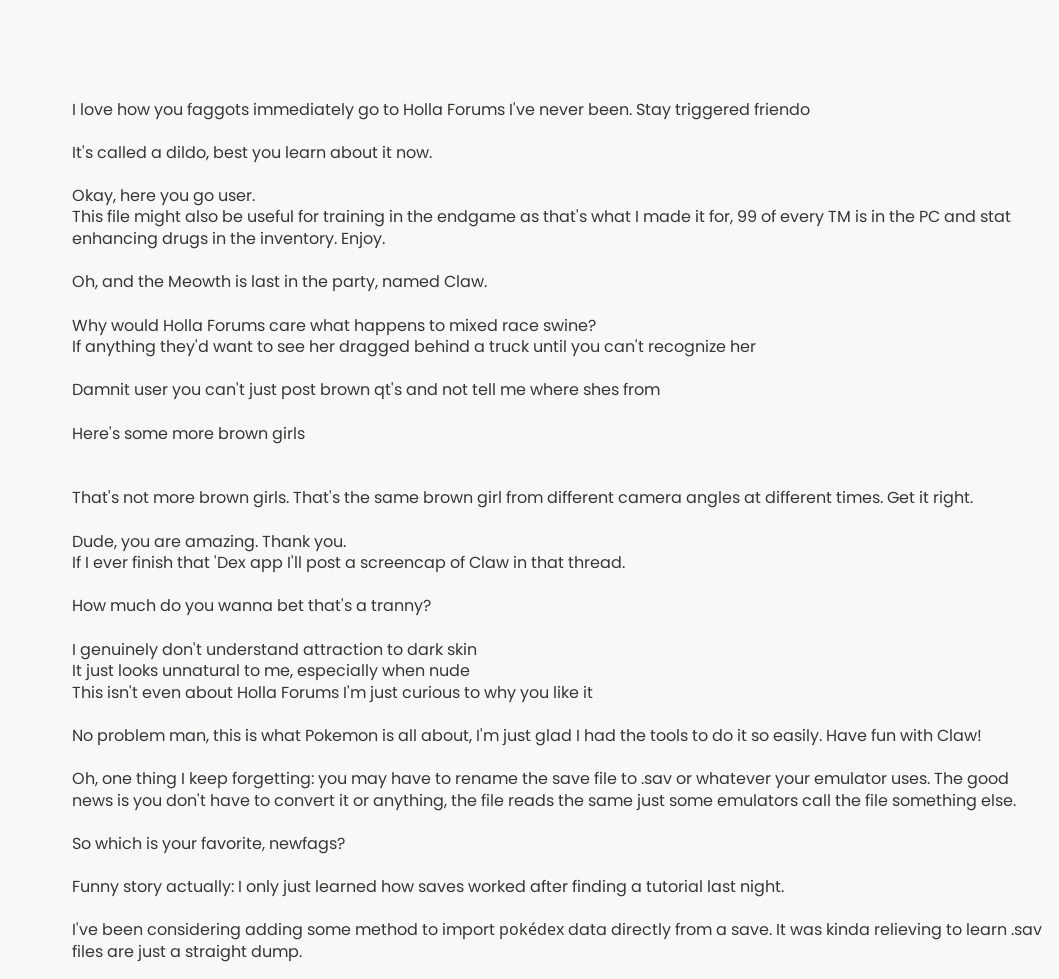I love how you faggots immediately go to Holla Forums I've never been. Stay triggered friendo

It's called a dildo, best you learn about it now.

Okay, here you go user.
This file might also be useful for training in the endgame as that's what I made it for, 99 of every TM is in the PC and stat enhancing drugs in the inventory. Enjoy.

Oh, and the Meowth is last in the party, named Claw.

Why would Holla Forums care what happens to mixed race swine?
If anything they'd want to see her dragged behind a truck until you can't recognize her

Damnit user you can't just post brown qt's and not tell me where shes from

Here's some more brown girls


That's not more brown girls. That's the same brown girl from different camera angles at different times. Get it right.

Dude, you are amazing. Thank you.
If I ever finish that 'Dex app I'll post a screencap of Claw in that thread.

How much do you wanna bet that's a tranny?

I genuinely don't understand attraction to dark skin
It just looks unnatural to me, especially when nude
This isn't even about Holla Forums I'm just curious to why you like it

No problem man, this is what Pokemon is all about, I'm just glad I had the tools to do it so easily. Have fun with Claw!

Oh, one thing I keep forgetting: you may have to rename the save file to .sav or whatever your emulator uses. The good news is you don't have to convert it or anything, the file reads the same just some emulators call the file something else.

So which is your favorite, newfags?

Funny story actually: I only just learned how saves worked after finding a tutorial last night.

I've been considering adding some method to import pokédex data directly from a save. It was kinda relieving to learn .sav files are just a straight dump.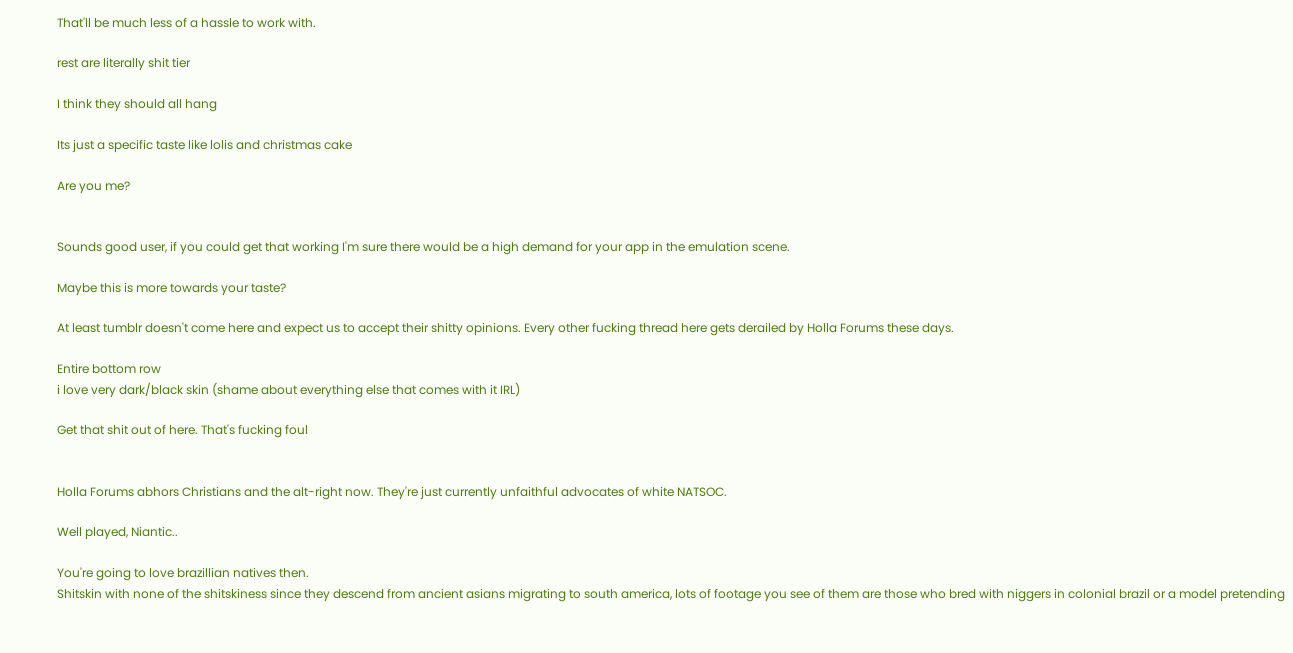That'll be much less of a hassle to work with.

rest are literally shit tier

I think they should all hang

Its just a specific taste like lolis and christmas cake

Are you me?


Sounds good user, if you could get that working I'm sure there would be a high demand for your app in the emulation scene.

Maybe this is more towards your taste?

At least tumblr doesn't come here and expect us to accept their shitty opinions. Every other fucking thread here gets derailed by Holla Forums these days.

Entire bottom row
i love very dark/black skin (shame about everything else that comes with it IRL)

Get that shit out of here. That's fucking foul


Holla Forums abhors Christians and the alt-right now. They're just currently unfaithful advocates of white NATSOC.

Well played, Niantic..

You're going to love brazillian natives then.
Shitskin with none of the shitskiness since they descend from ancient asians migrating to south america, lots of footage you see of them are those who bred with niggers in colonial brazil or a model pretending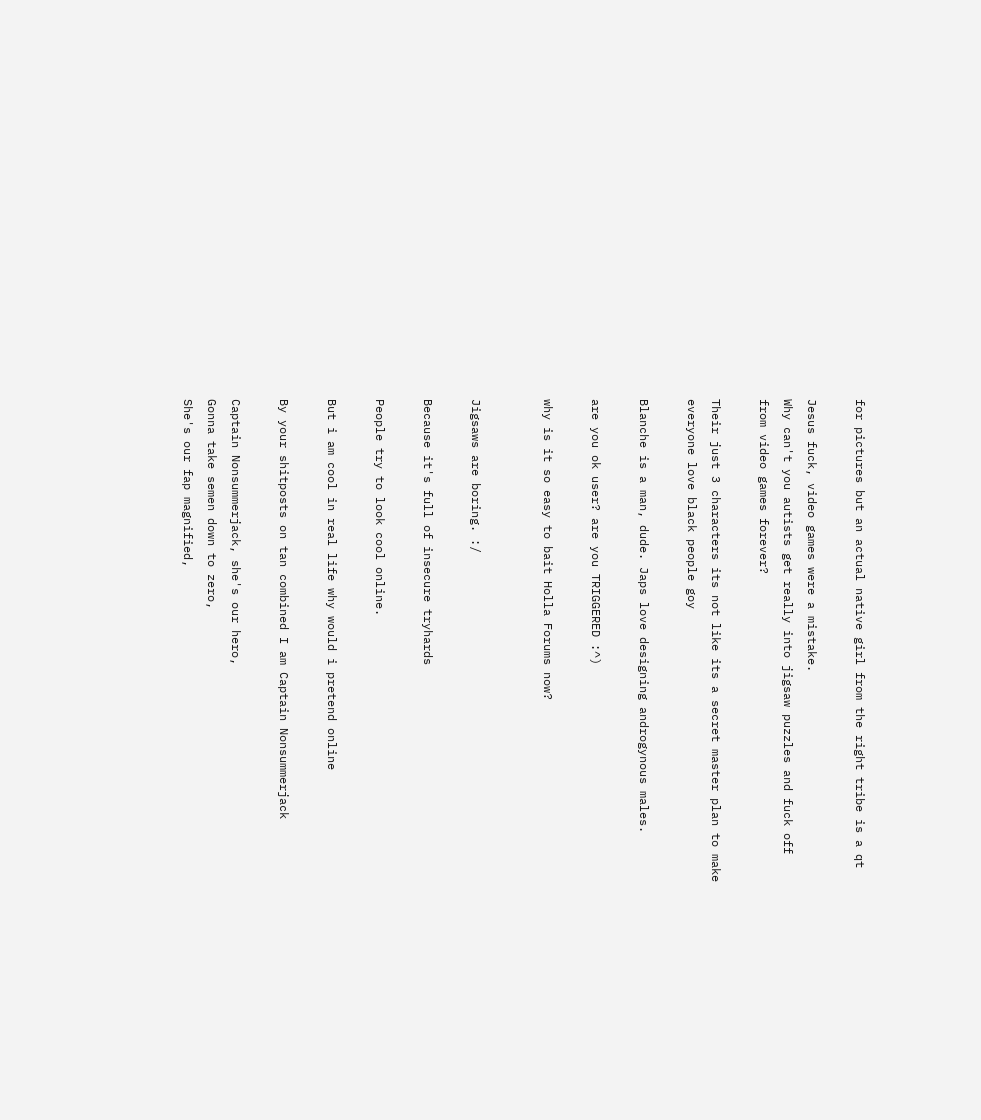for pictures but an actual native girl from the right tribe is a qt

Jesus fuck, video games were a mistake.
Why can't you autists get really into jigsaw puzzles and fuck off from video games forever?

Their just 3 characters its not like its a secret master plan to make everyone love black people goy

Blanche is a man, dude. Japs love designing androgynous males.

are you ok user? are you TRIGGERED :^)

why is it so easy to bait Holla Forums now?


Jigsaws are boring. :/

Because it's full of insecure tryhards

People try to look cool online.

But i am cool in real life why would i pretend online

By your shitposts on tan combined I am Captain Nonsummerjack

Captain Nonsummerjack, she's our hero,
Gonna take semen down to zero,
She's our fap magnified,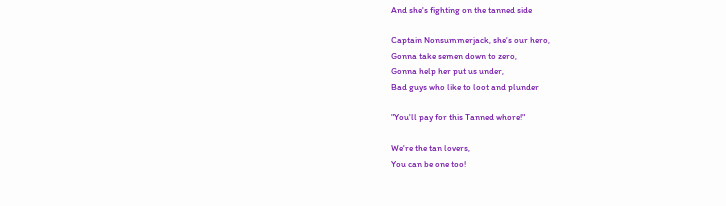And she's fighting on the tanned side

Captain Nonsummerjack, she's our hero,
Gonna take semen down to zero,
Gonna help her put us under,
Bad guys who like to loot and plunder

"You'll pay for this Tanned whore!"

We're the tan lovers,
You can be one too!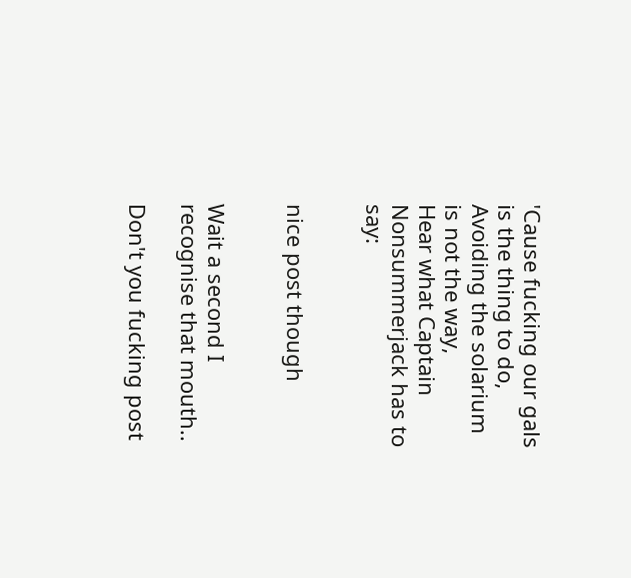'Cause fucking our gals is the thing to do,
Avoiding the solarium is not the way,
Hear what Captain Nonsummerjack has to say:


nice post though


Wait a second I recognise that mouth..

Don't you fucking post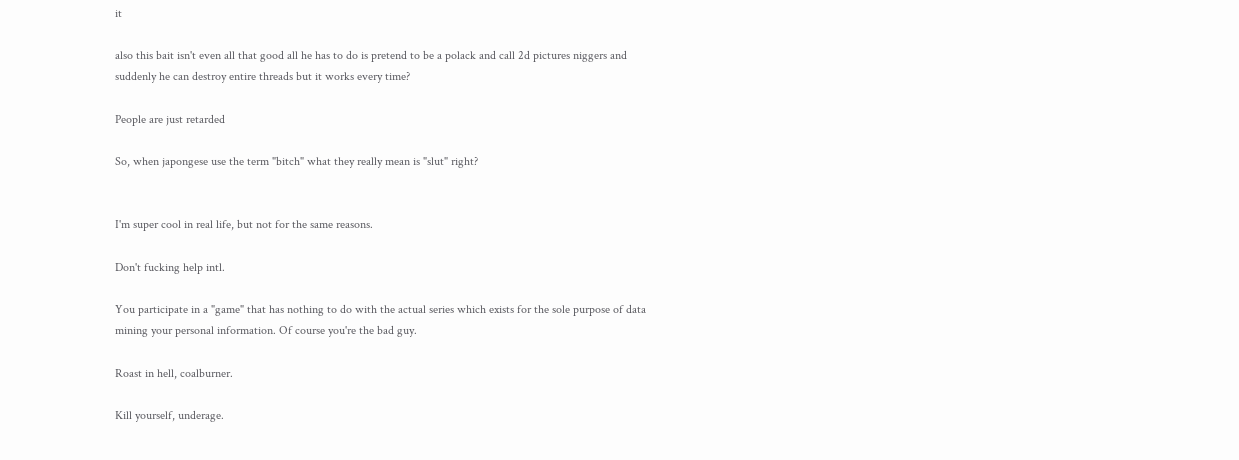it

also this bait isn't even all that good all he has to do is pretend to be a polack and call 2d pictures niggers and suddenly he can destroy entire threads but it works every time?

People are just retarded

So, when japongese use the term "bitch" what they really mean is "slut" right?


I'm super cool in real life, but not for the same reasons.

Don't fucking help intl.

You participate in a "game" that has nothing to do with the actual series which exists for the sole purpose of data mining your personal information. Of course you're the bad guy.

Roast in hell, coalburner.

Kill yourself, underage.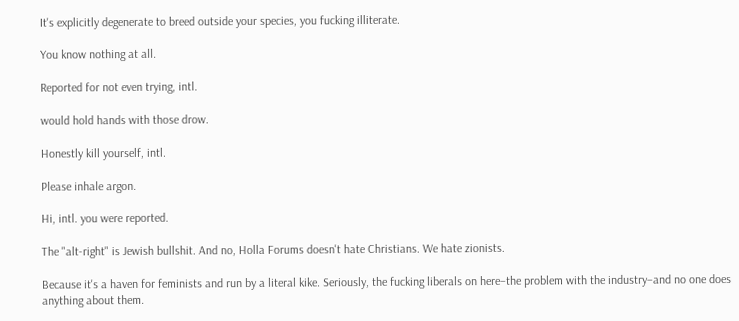It's explicitly degenerate to breed outside your species, you fucking illiterate.

You know nothing at all.

Reported for not even trying, intl.

would hold hands with those drow.

Honestly kill yourself, intl.

Please inhale argon.

Hi, intl. you were reported.

The "alt-right" is Jewish bullshit. And no, Holla Forums doesn't hate Christians. We hate zionists.

Because it's a haven for feminists and run by a literal kike. Seriously, the fucking liberals on here–the problem with the industry–and no one does anything about them.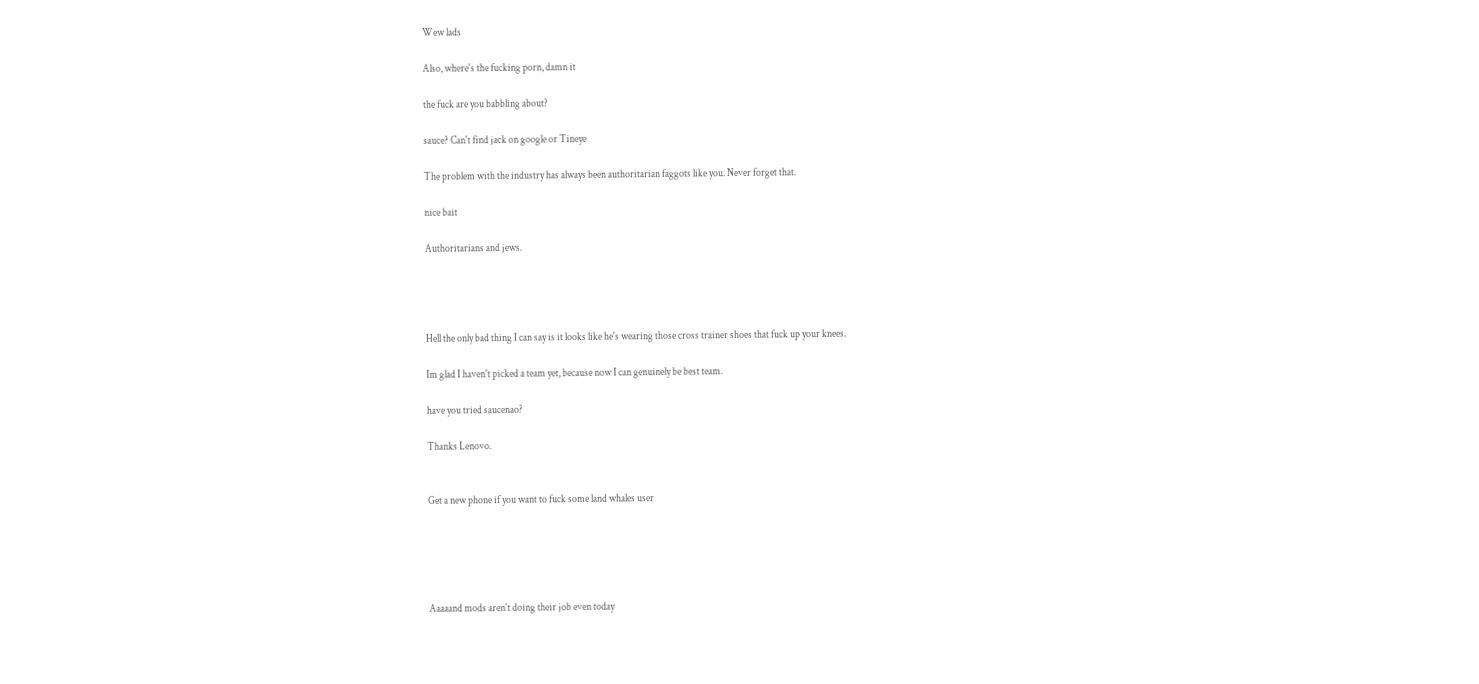Wew lads

Also, where's the fucking porn, damn it

the fuck are you babbling about?

sauce? Can't find jack on google or Tineye

The problem with the industry has always been authoritarian faggots like you. Never forget that.

nice bait

Authoritarians and jews.




Hell the only bad thing I can say is it looks like he's wearing those cross trainer shoes that fuck up your knees.

Im glad I haven't picked a team yet, because now I can genuinely be best team.

have you tried saucenao?

Thanks Lenovo.


Get a new phone if you want to fuck some land whales user





Aaaaand mods aren't doing their job even today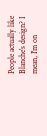People actually like Blanche's design? I mean, I'm on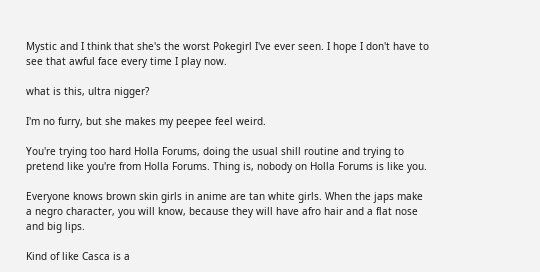Mystic and I think that she's the worst Pokegirl I've ever seen. I hope I don't have to see that awful face every time I play now.

what is this, ultra nigger?

I'm no furry, but she makes my peepee feel weird.

You're trying too hard Holla Forums, doing the usual shill routine and trying to pretend like you're from Holla Forums. Thing is, nobody on Holla Forums is like you.

Everyone knows brown skin girls in anime are tan white girls. When the japs make a negro character, you will know, because they will have afro hair and a flat nose and big lips.

Kind of like Casca is a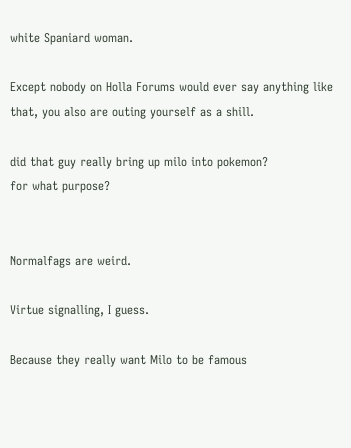white Spaniard woman.

Except nobody on Holla Forums would ever say anything like that, you also are outing yourself as a shill.

did that guy really bring up milo into pokemon?
for what purpose?


Normalfags are weird.

Virtue signalling, I guess.

Because they really want Milo to be famous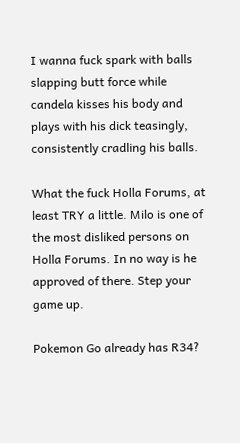I wanna fuck spark with balls slapping butt force while candela kisses his body and plays with his dick teasingly, consistently cradling his balls.

What the fuck Holla Forums, at least TRY a little. Milo is one of the most disliked persons on Holla Forums. In no way is he approved of there. Step your game up.

Pokemon Go already has R34?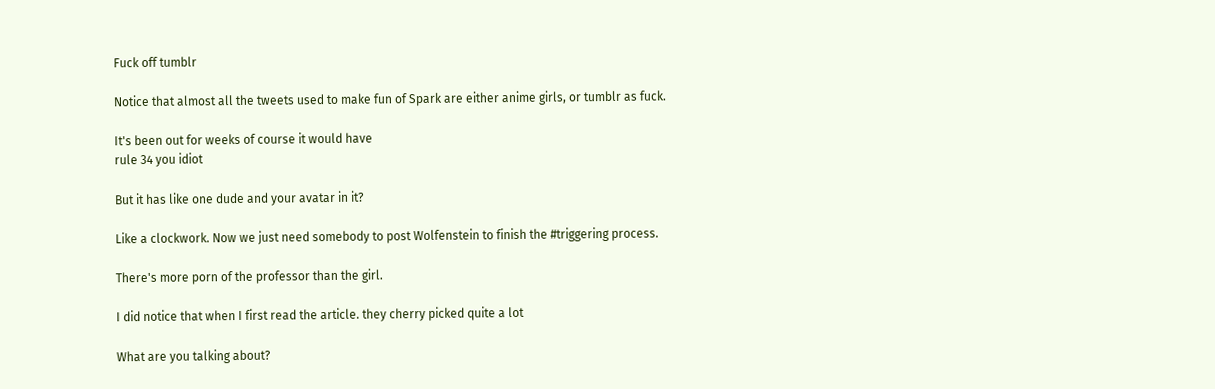Fuck off tumblr

Notice that almost all the tweets used to make fun of Spark are either anime girls, or tumblr as fuck.

It's been out for weeks of course it would have
rule 34 you idiot

But it has like one dude and your avatar in it?

Like a clockwork. Now we just need somebody to post Wolfenstein to finish the #triggering process.

There's more porn of the professor than the girl.

I did notice that when I first read the article. they cherry picked quite a lot

What are you talking about?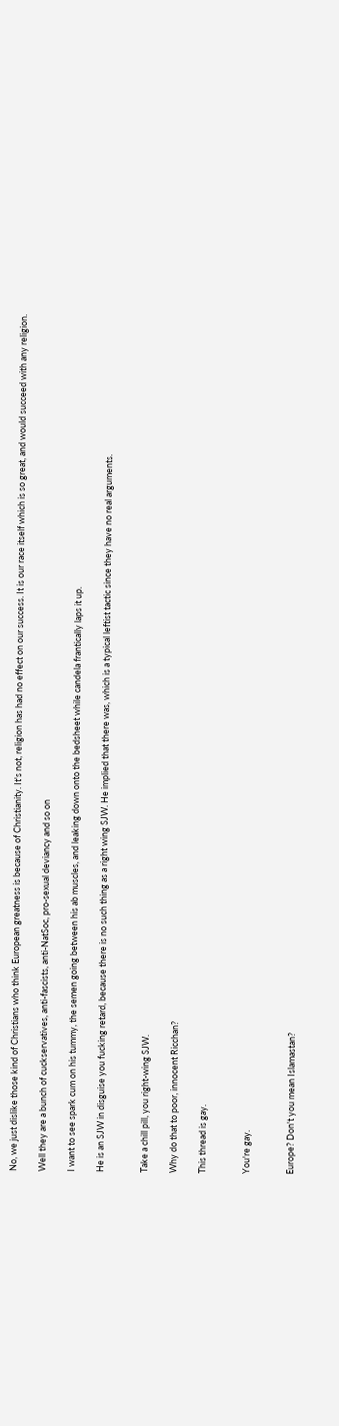No, we just dislike those kind of Christians who think European greatness is because of Christianity. It's not, religion has had no effect on our success. It is our race itself which is so great, and would succeed with any religion.

Well they are a bunch of cuckservatives, anti-fascists, anti-NatSoc, pro-sexual deviancy and so on

I want to see spark cum on his tummy, the semen going between his ab muscles, and leaking down onto the bedsheet while candela frantically laps it up.

He is an SJW in disguise you fucking retard, because there is no such thing as a right wing SJW. He implied that there was, which is a typical leftist tactic since they have no real arguments.


Take a chill pill, you right-wing SJW.

Why do that to poor, innocent Ricchan?

This thread is gay.


You're gay.


Europe? Don't you mean Islamastan?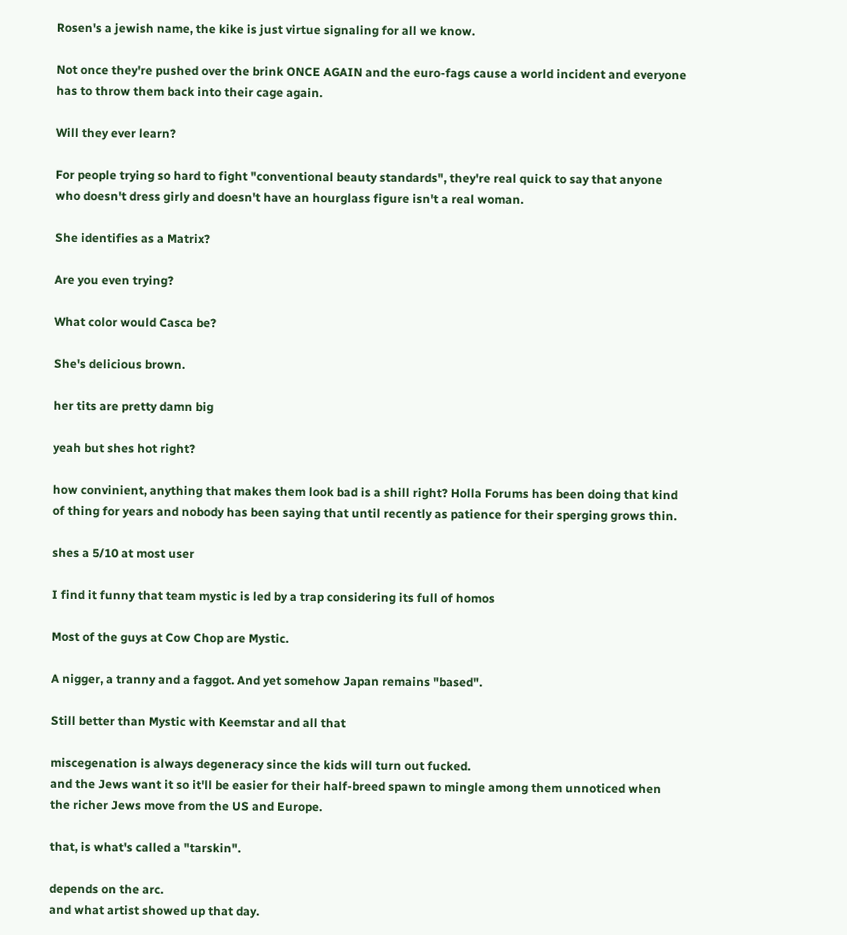Rosen's a jewish name, the kike is just virtue signaling for all we know.

Not once they're pushed over the brink ONCE AGAIN and the euro-fags cause a world incident and everyone has to throw them back into their cage again.

Will they ever learn?

For people trying so hard to fight "conventional beauty standards", they're real quick to say that anyone who doesn't dress girly and doesn't have an hourglass figure isn't a real woman.

She identifies as a Matrix?

Are you even trying?

What color would Casca be?

She's delicious brown.

her tits are pretty damn big

yeah but shes hot right?

how convinient, anything that makes them look bad is a shill right? Holla Forums has been doing that kind of thing for years and nobody has been saying that until recently as patience for their sperging grows thin.

shes a 5/10 at most user

I find it funny that team mystic is led by a trap considering its full of homos

Most of the guys at Cow Chop are Mystic.

A nigger, a tranny and a faggot. And yet somehow Japan remains "based".

Still better than Mystic with Keemstar and all that

miscegenation is always degeneracy since the kids will turn out fucked.
and the Jews want it so it'll be easier for their half-breed spawn to mingle among them unnoticed when the richer Jews move from the US and Europe.

that, is what's called a "tarskin".

depends on the arc.
and what artist showed up that day.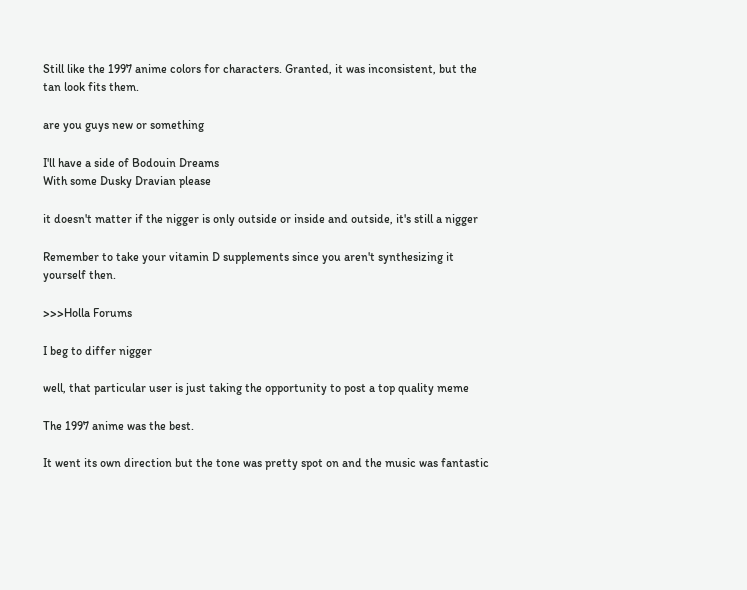Still like the 1997 anime colors for characters. Granted, it was inconsistent, but the tan look fits them.

are you guys new or something

I'll have a side of Bodouin Dreams
With some Dusky Dravian please

it doesn't matter if the nigger is only outside or inside and outside, it's still a nigger

Remember to take your vitamin D supplements since you aren't synthesizing it yourself then.

>>>Holla Forums

I beg to differ nigger

well, that particular user is just taking the opportunity to post a top quality meme

The 1997 anime was the best.

It went its own direction but the tone was pretty spot on and the music was fantastic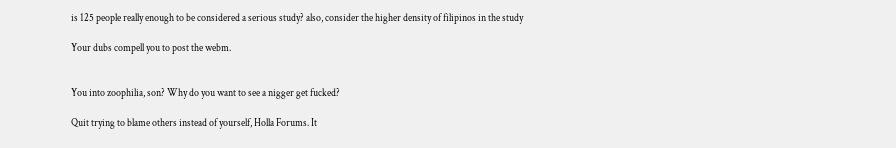is 125 people really enough to be considered a serious study? also, consider the higher density of filipinos in the study

Your dubs compell you to post the webm.


You into zoophilia, son? Why do you want to see a nigger get fucked?

Quit trying to blame others instead of yourself, Holla Forums. It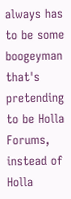always has to be some boogeyman that's pretending to be Holla Forums, instead of Holla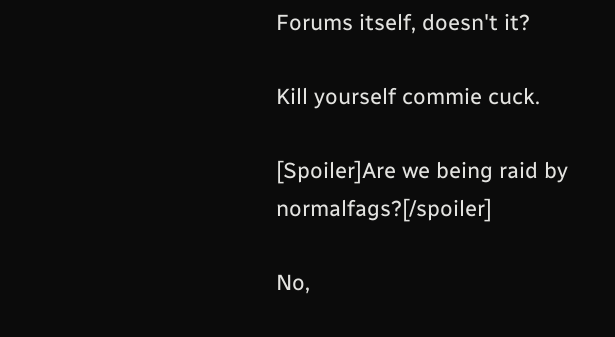Forums itself, doesn't it?

Kill yourself commie cuck.

[Spoiler]Are we being raid by normalfags?[/spoiler]

No,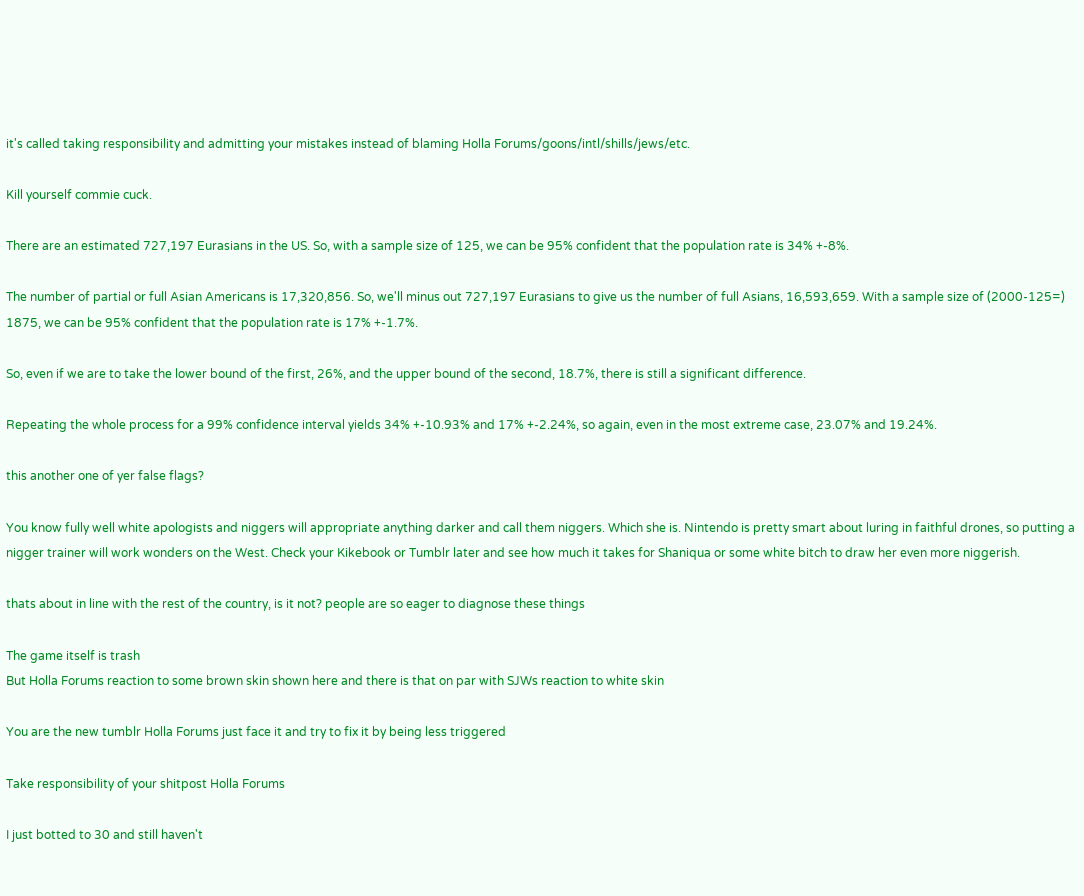it's called taking responsibility and admitting your mistakes instead of blaming Holla Forums/goons/intl/shills/jews/etc.

Kill yourself commie cuck.

There are an estimated 727,197 Eurasians in the US. So, with a sample size of 125, we can be 95% confident that the population rate is 34% +-8%.

The number of partial or full Asian Americans is 17,320,856. So, we'll minus out 727,197 Eurasians to give us the number of full Asians, 16,593,659. With a sample size of (2000-125=) 1875, we can be 95% confident that the population rate is 17% +-1.7%.

So, even if we are to take the lower bound of the first, 26%, and the upper bound of the second, 18.7%, there is still a significant difference.

Repeating the whole process for a 99% confidence interval yields 34% +-10.93% and 17% +-2.24%, so again, even in the most extreme case, 23.07% and 19.24%.

this another one of yer false flags?

You know fully well white apologists and niggers will appropriate anything darker and call them niggers. Which she is. Nintendo is pretty smart about luring in faithful drones, so putting a nigger trainer will work wonders on the West. Check your Kikebook or Tumblr later and see how much it takes for Shaniqua or some white bitch to draw her even more niggerish.

thats about in line with the rest of the country, is it not? people are so eager to diagnose these things

The game itself is trash
But Holla Forums reaction to some brown skin shown here and there is that on par with SJWs reaction to white skin

You are the new tumblr Holla Forums just face it and try to fix it by being less triggered

Take responsibility of your shitpost Holla Forums

I just botted to 30 and still haven't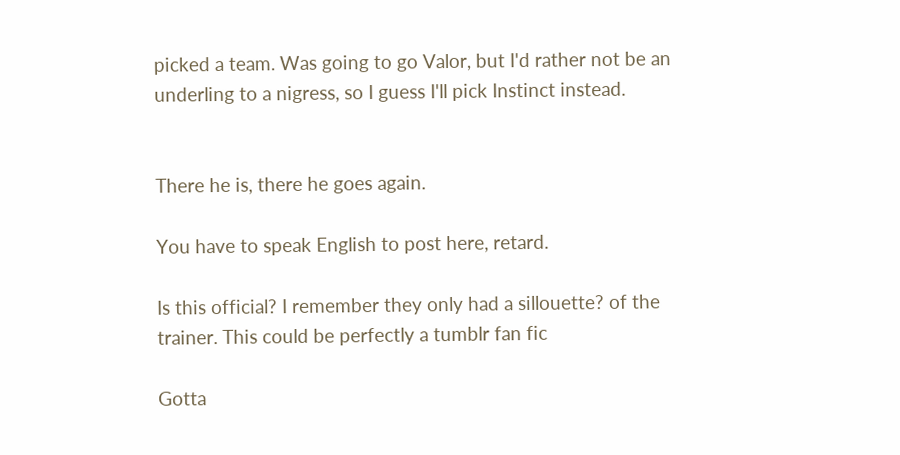picked a team. Was going to go Valor, but I'd rather not be an underling to a nigress, so I guess I'll pick Instinct instead.


There he is, there he goes again.

You have to speak English to post here, retard.

Is this official? I remember they only had a sillouette? of the trainer. This could be perfectly a tumblr fan fic

Gotta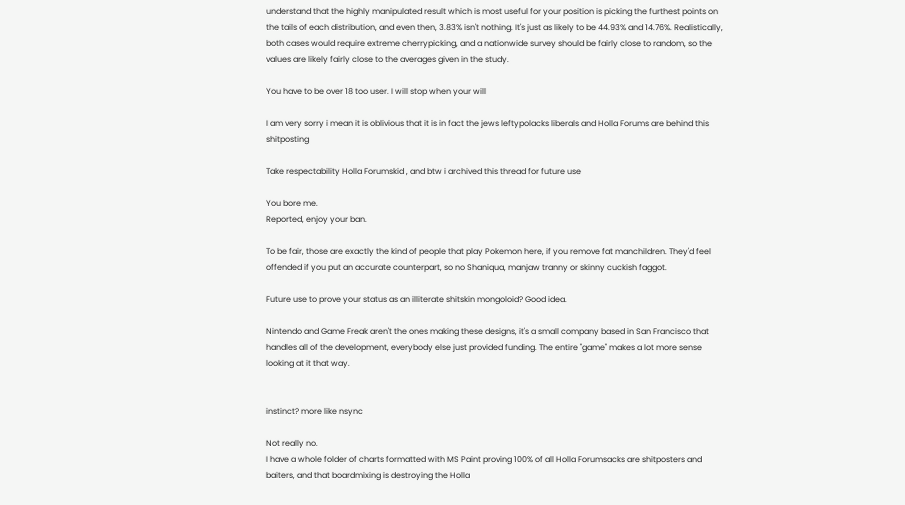understand that the highly manipulated result which is most useful for your position is picking the furthest points on the tails of each distribution, and even then, 3.83% isn't nothing. It's just as likely to be 44.93% and 14.76%. Realistically, both cases would require extreme cherrypicking, and a nationwide survey should be fairly close to random, so the values are likely fairly close to the averages given in the study.

You have to be over 18 too user. I will stop when your will

I am very sorry i mean it is oblivious that it is in fact the jews leftypolacks liberals and Holla Forums are behind this shitposting

Take respectability Holla Forumskid , and btw i archived this thread for future use

You bore me.
Reported, enjoy your ban.

To be fair, those are exactly the kind of people that play Pokemon here, if you remove fat manchildren. They'd feel offended if you put an accurate counterpart, so no Shaniqua, manjaw tranny or skinny cuckish faggot.

Future use to prove your status as an illiterate shitskin mongoloid? Good idea.

Nintendo and Game Freak aren't the ones making these designs, it's a small company based in San Francisco that handles all of the development, everybody else just provided funding. The entire "game" makes a lot more sense looking at it that way.


instinct? more like nsync

Not really no.
I have a whole folder of charts formatted with MS Paint proving 100% of all Holla Forumsacks are shitposters and baiters, and that boardmixing is destroying the Holla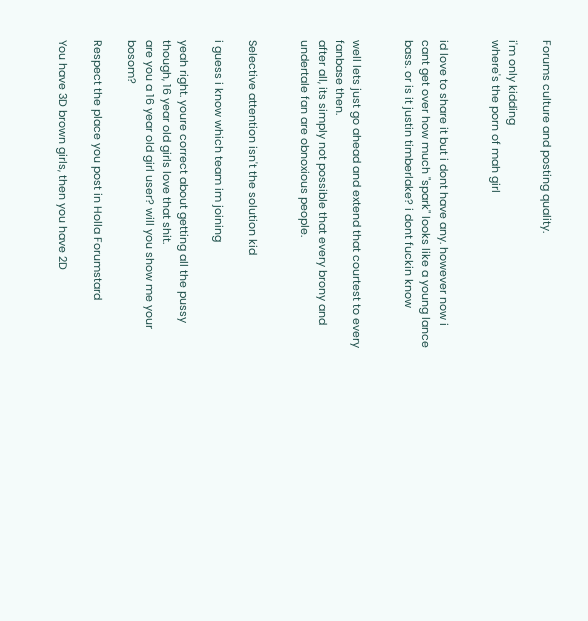Forums culture and posting quality.

i'm only kidding
where's the porn of mah girl


id love to share it but i dont have any. however now i cant get over how much "spark" looks like a young lance bass. or is it justin timberlake? i dont fuckin know


well lets just go ahead and extend that courtest to every fanbase then.
after all, its simply not possible that every brony and undertale fan are obnoxious people.


Selective attention isn't the solution kid

i guess i know which team im joining

yeah right. youre correct about getting all the pussy though, 16 year old girls love that shit.
are you a 16 year old girl user? will you show me your bosom?

Respect the place you post in Holla Forumstard

You have 3D brown girls, then you have 2D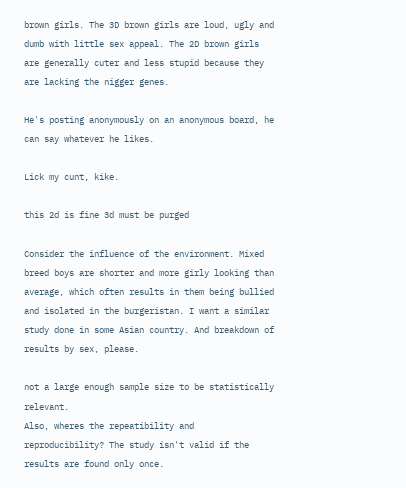brown girls. The 3D brown girls are loud, ugly and dumb with little sex appeal. The 2D brown girls are generally cuter and less stupid because they are lacking the nigger genes.

He's posting anonymously on an anonymous board, he can say whatever he likes.

Lick my cunt, kike.

this 2d is fine 3d must be purged

Consider the influence of the environment. Mixed breed boys are shorter and more girly looking than average, which often results in them being bullied and isolated in the burgeristan. I want a similar study done in some Asian country. And breakdown of results by sex, please.

not a large enough sample size to be statistically relevant.
Also, wheres the repeatibility and reproducibility? The study isn't valid if the results are found only once.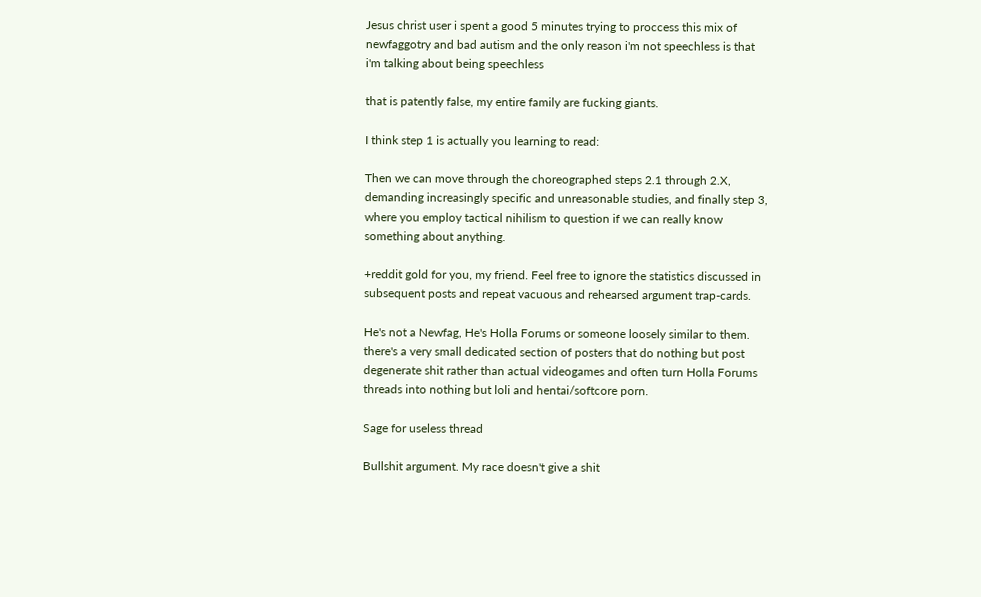Jesus christ user i spent a good 5 minutes trying to proccess this mix of newfaggotry and bad autism and the only reason i'm not speechless is that i'm talking about being speechless

that is patently false, my entire family are fucking giants.

I think step 1 is actually you learning to read:

Then we can move through the choreographed steps 2.1 through 2.X, demanding increasingly specific and unreasonable studies, and finally step 3, where you employ tactical nihilism to question if we can really know something about anything.

+reddit gold for you, my friend. Feel free to ignore the statistics discussed in subsequent posts and repeat vacuous and rehearsed argument trap-cards.

He's not a Newfag, He's Holla Forums or someone loosely similar to them. there's a very small dedicated section of posters that do nothing but post degenerate shit rather than actual videogames and often turn Holla Forums threads into nothing but loli and hentai/softcore porn.

Sage for useless thread

Bullshit argument. My race doesn't give a shit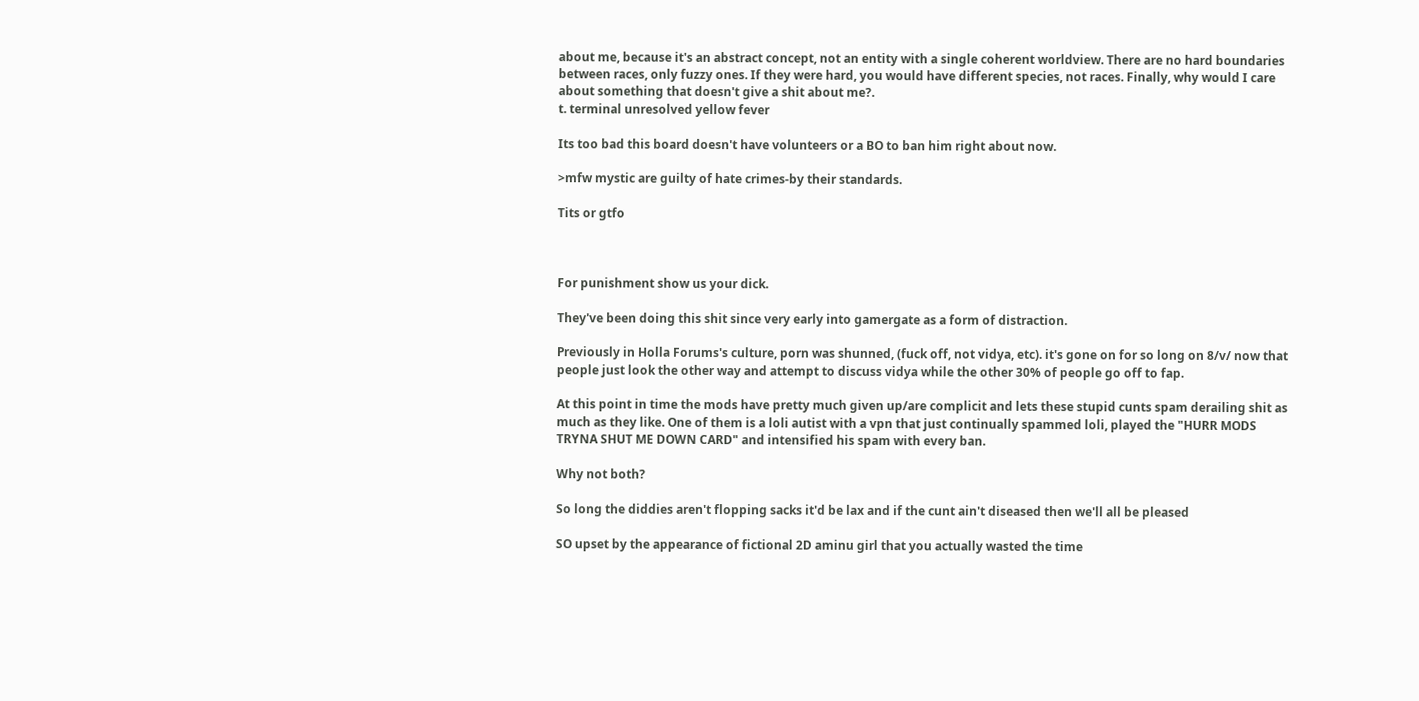about me, because it's an abstract concept, not an entity with a single coherent worldview. There are no hard boundaries between races, only fuzzy ones. If they were hard, you would have different species, not races. Finally, why would I care about something that doesn't give a shit about me?.
t. terminal unresolved yellow fever

Its too bad this board doesn't have volunteers or a BO to ban him right about now.

>mfw mystic are guilty of hate crimes-by their standards.

Tits or gtfo



For punishment show us your dick.

They've been doing this shit since very early into gamergate as a form of distraction.

Previously in Holla Forums's culture, porn was shunned, (fuck off, not vidya, etc). it's gone on for so long on 8/v/ now that people just look the other way and attempt to discuss vidya while the other 30% of people go off to fap.

At this point in time the mods have pretty much given up/are complicit and lets these stupid cunts spam derailing shit as much as they like. One of them is a loli autist with a vpn that just continually spammed loli, played the "HURR MODS TRYNA SHUT ME DOWN CARD" and intensified his spam with every ban.

Why not both?

So long the diddies aren't flopping sacks it'd be lax and if the cunt ain't diseased then we'll all be pleased

SO upset by the appearance of fictional 2D aminu girl that you actually wasted the time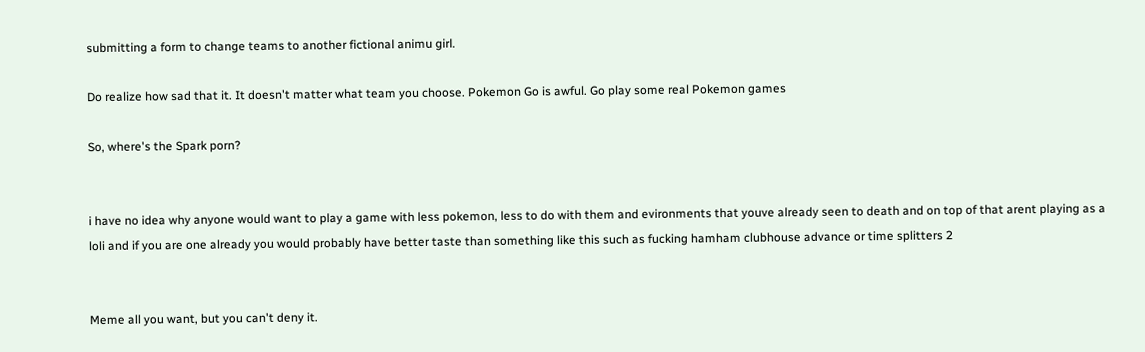submitting a form to change teams to another fictional animu girl.

Do realize how sad that it. It doesn't matter what team you choose. Pokemon Go is awful. Go play some real Pokemon games

So, where's the Spark porn?


i have no idea why anyone would want to play a game with less pokemon, less to do with them and evironments that youve already seen to death and on top of that arent playing as a loli and if you are one already you would probably have better taste than something like this such as fucking hamham clubhouse advance or time splitters 2


Meme all you want, but you can't deny it.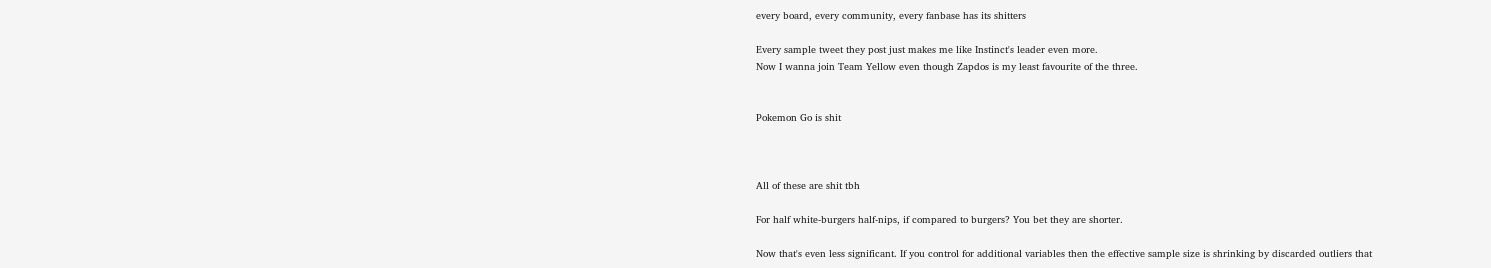every board, every community, every fanbase has its shitters

Every sample tweet they post just makes me like Instinct's leader even more.
Now I wanna join Team Yellow even though Zapdos is my least favourite of the three.


Pokemon Go is shit



All of these are shit tbh

For half white-burgers half-nips, if compared to burgers? You bet they are shorter.

Now that's even less significant. If you control for additional variables then the effective sample size is shrinking by discarded outliers that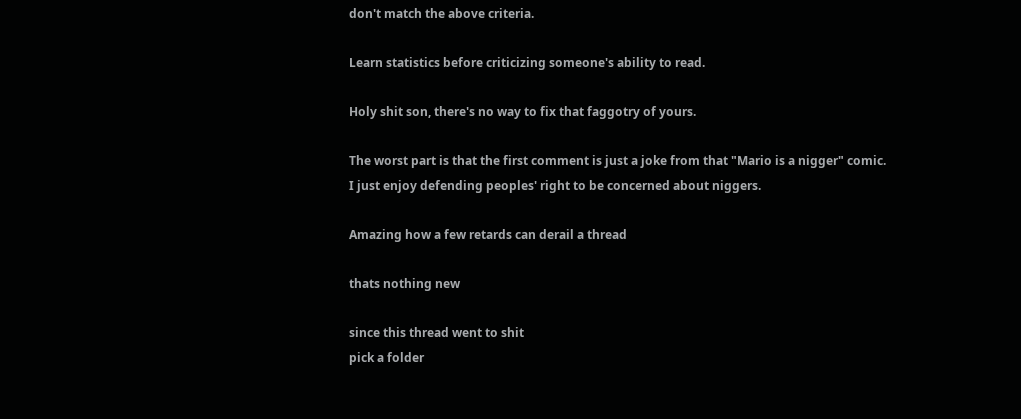don't match the above criteria.

Learn statistics before criticizing someone's ability to read.

Holy shit son, there's no way to fix that faggotry of yours.

The worst part is that the first comment is just a joke from that "Mario is a nigger" comic.
I just enjoy defending peoples' right to be concerned about niggers.

Amazing how a few retards can derail a thread

thats nothing new

since this thread went to shit
pick a folder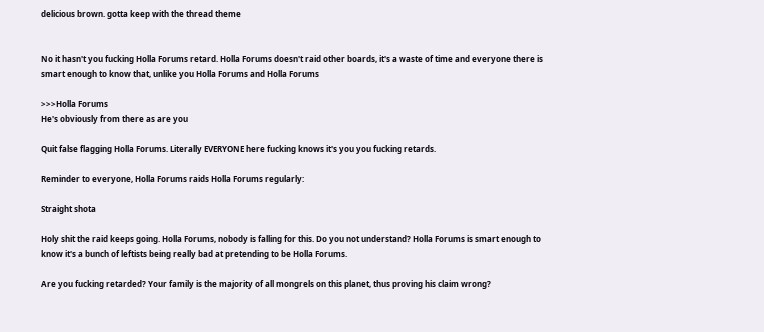delicious brown. gotta keep with the thread theme


No it hasn't you fucking Holla Forums retard. Holla Forums doesn't raid other boards, it's a waste of time and everyone there is smart enough to know that, unlike you Holla Forums and Holla Forums

>>>Holla Forums
He's obviously from there as are you

Quit false flagging Holla Forums. Literally EVERYONE here fucking knows it's you you fucking retards.

Reminder to everyone, Holla Forums raids Holla Forums regularly:

Straight shota

Holy shit the raid keeps going. Holla Forums, nobody is falling for this. Do you not understand? Holla Forums is smart enough to know it's a bunch of leftists being really bad at pretending to be Holla Forums.

Are you fucking retarded? Your family is the majority of all mongrels on this planet, thus proving his claim wrong?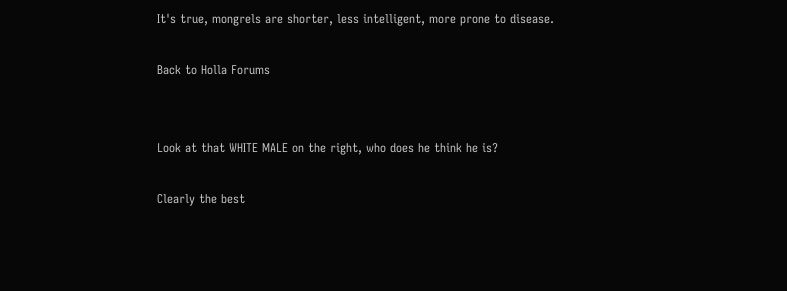It's true, mongrels are shorter, less intelligent, more prone to disease.

Back to Holla Forums


Look at that WHITE MALE on the right, who does he think he is?

Clearly the best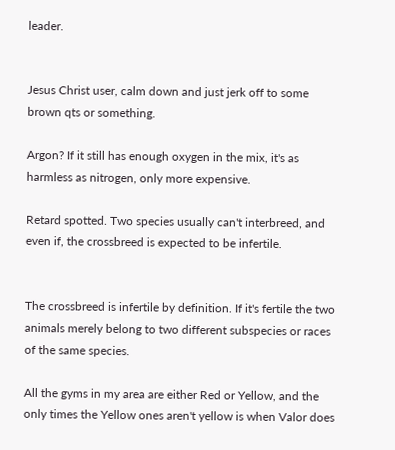leader.


Jesus Christ user, calm down and just jerk off to some brown qts or something.

Argon? If it still has enough oxygen in the mix, it's as harmless as nitrogen, only more expensive.

Retard spotted. Two species usually can't interbreed, and even if, the crossbreed is expected to be infertile.


The crossbreed is infertile by definition. If it's fertile the two animals merely belong to two different subspecies or races of the same species.

All the gyms in my area are either Red or Yellow, and the only times the Yellow ones aren't yellow is when Valor does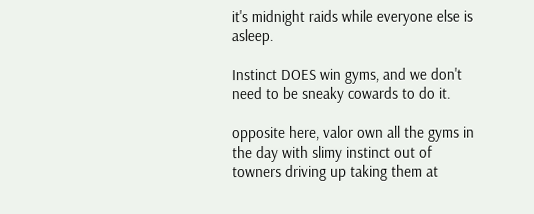it's midnight raids while everyone else is asleep.

Instinct DOES win gyms, and we don't need to be sneaky cowards to do it.

opposite here, valor own all the gyms in the day with slimy instinct out of towners driving up taking them at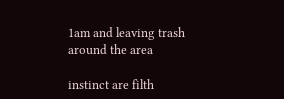1am and leaving trash around the area

instinct are filth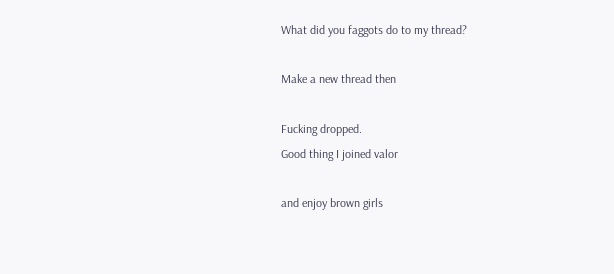What did you faggots do to my thread?

Make a new thread then

Fucking dropped.
Good thing I joined valor

and enjoy brown girls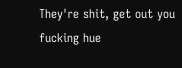They're shit, get out you fucking hue